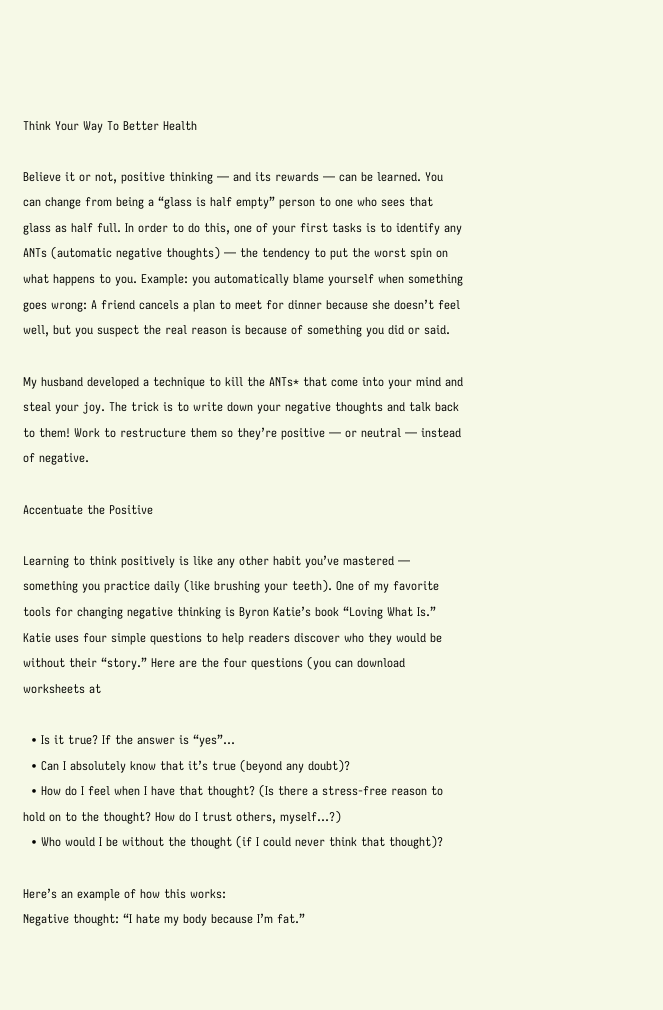Think Your Way To Better Health

Believe it or not, positive thinking — and its rewards — can be learned. You can change from being a “glass is half empty” person to one who sees that glass as half full. In order to do this, one of your first tasks is to identify any ANTs (automatic negative thoughts) — the tendency to put the worst spin on what happens to you. Example: you automatically blame yourself when something goes wrong: A friend cancels a plan to meet for dinner because she doesn’t feel well, but you suspect the real reason is because of something you did or said.

My husband developed a technique to kill the ANTs* that come into your mind and steal your joy. The trick is to write down your negative thoughts and talk back to them! Work to restructure them so they’re positive — or neutral — instead of negative.

Accentuate the Positive

Learning to think positively is like any other habit you’ve mastered — something you practice daily (like brushing your teeth). One of my favorite tools for changing negative thinking is Byron Katie’s book “Loving What Is.” Katie uses four simple questions to help readers discover who they would be without their “story.” Here are the four questions (you can download worksheets at

  • Is it true? If the answer is “yes”…
  • Can I absolutely know that it’s true (beyond any doubt)?
  • How do I feel when I have that thought? (Is there a stress-free reason to hold on to the thought? How do I trust others, myself…?)
  • Who would I be without the thought (if I could never think that thought)?

Here’s an example of how this works:
Negative thought: “I hate my body because I’m fat.”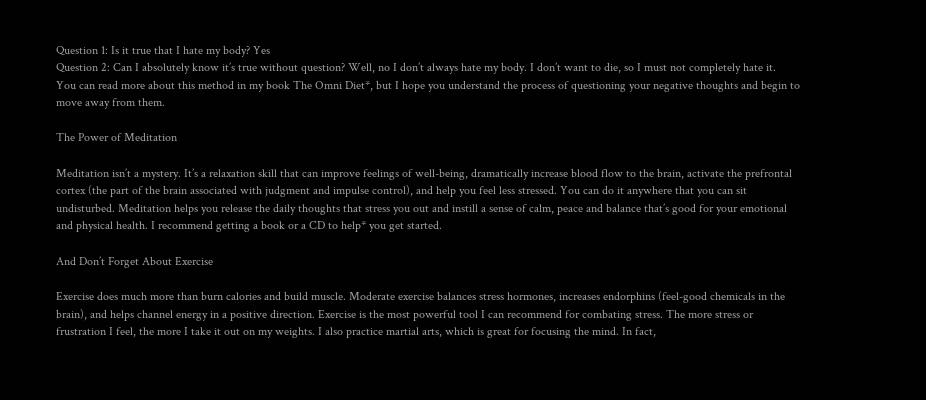Question 1: Is it true that I hate my body? Yes
Question 2: Can I absolutely know it’s true without question? Well, no I don’t always hate my body. I don’t want to die, so I must not completely hate it.
You can read more about this method in my book The Omni Diet*, but I hope you understand the process of questioning your negative thoughts and begin to move away from them.

The Power of Meditation

Meditation isn’t a mystery. It’s a relaxation skill that can improve feelings of well-being, dramatically increase blood flow to the brain, activate the prefrontal cortex (the part of the brain associated with judgment and impulse control), and help you feel less stressed. You can do it anywhere that you can sit undisturbed. Meditation helps you release the daily thoughts that stress you out and instill a sense of calm, peace and balance that’s good for your emotional and physical health. I recommend getting a book or a CD to help* you get started.

And Don’t Forget About Exercise

Exercise does much more than burn calories and build muscle. Moderate exercise balances stress hormones, increases endorphins (feel-good chemicals in the brain), and helps channel energy in a positive direction. Exercise is the most powerful tool I can recommend for combating stress. The more stress or frustration I feel, the more I take it out on my weights. I also practice martial arts, which is great for focusing the mind. In fact,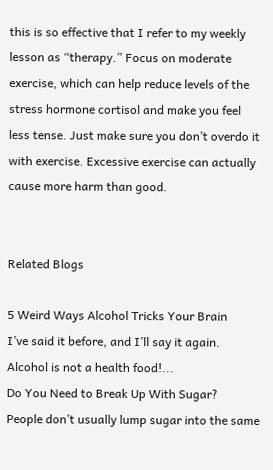this is so effective that I refer to my weekly lesson as “therapy.” Focus on moderate exercise, which can help reduce levels of the stress hormone cortisol and make you feel less tense. Just make sure you don’t overdo it with exercise. Excessive exercise can actually cause more harm than good.


Related Blogs

5 Weird Ways Alcohol Tricks Your Brain
I’ve said it before, and I’ll say it again. Alcohol is not a health food!...
Do You Need to Break Up With Sugar?
People don’t usually lump sugar into the same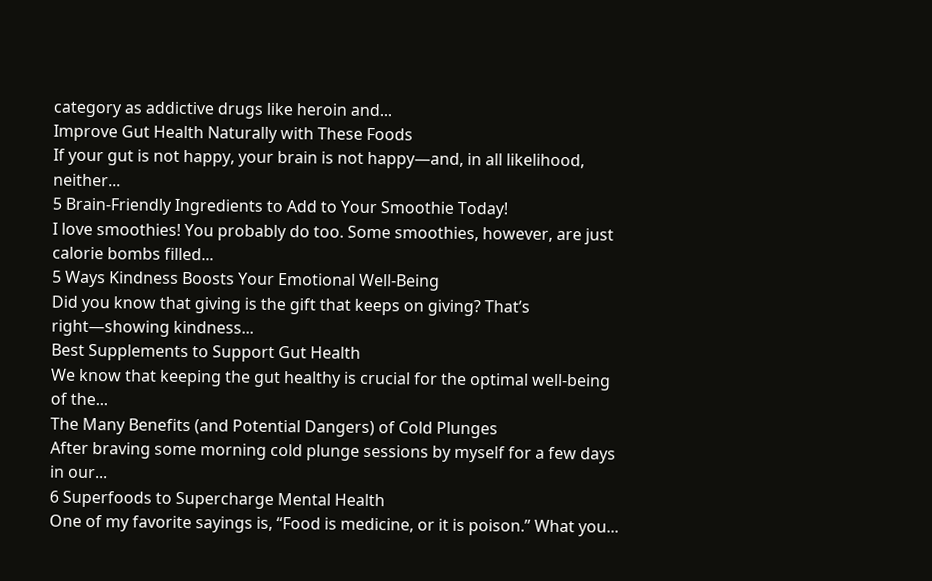category as addictive drugs like heroin and...
Improve Gut Health Naturally with These Foods
If your gut is not happy, your brain is not happy—and, in all likelihood, neither...
5 Brain-Friendly Ingredients to Add to Your Smoothie Today!
I love smoothies! You probably do too. Some smoothies, however, are just calorie bombs filled...
5 Ways Kindness Boosts Your Emotional Well-Being
Did you know that giving is the gift that keeps on giving? That’s right—showing kindness...
Best Supplements to Support Gut Health
We know that keeping the gut healthy is crucial for the optimal well-being of the...
The Many Benefits (and Potential Dangers) of Cold Plunges
After braving some morning cold plunge sessions by myself for a few days in our...
6 Superfoods to Supercharge Mental Health
One of my favorite sayings is, “Food is medicine, or it is poison.” What you...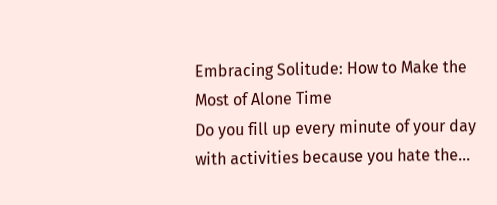Embracing Solitude: How to Make the Most of Alone Time
Do you fill up every minute of your day with activities because you hate the...